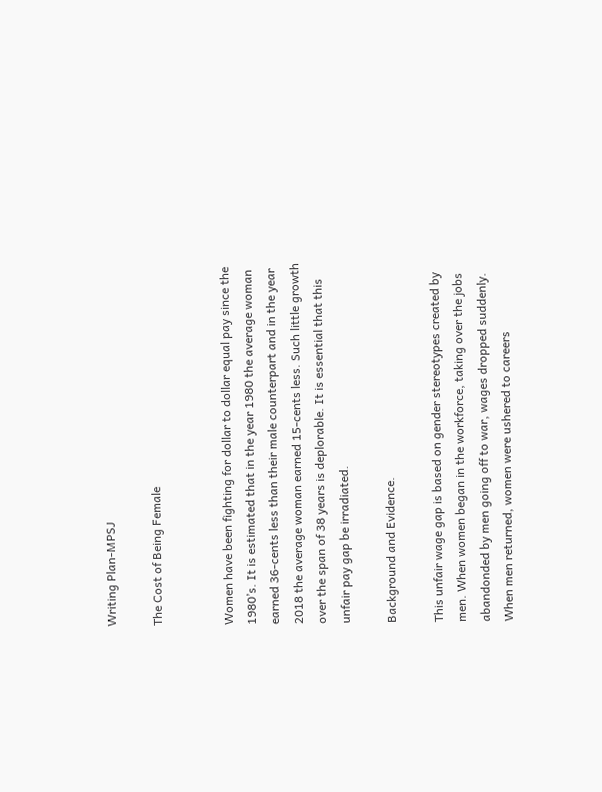Writing Plan-MPSJ

The Cost of Being Female


Women have been fighting for dollar to dollar equal pay since the 1980’s. It is estimated that in the year 1980 the average woman earned 36-cents less than their male counterpart and in the year 2018 the average woman earned 15-cents less. Such little growth over the span of 38 years is deplorable. It is essential that this unfair pay gap be irradiated.

Background and Evidence.

This unfair wage gap is based on gender stereotypes created by men. When women began in the workforce, taking over the jobs abandonded by men going off to war, wages dropped suddenly. When men returned, women were ushered to careers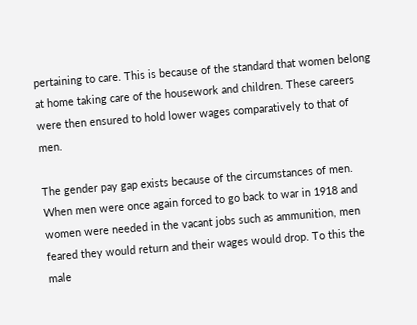pertaining to care. This is because of the standard that women belong at home taking care of the housework and children. These careers were then ensured to hold lower wages comparatively to that of men.

The gender pay gap exists because of the circumstances of men. When men were once again forced to go back to war in 1918 and women were needed in the vacant jobs such as ammunition, men feared they would return and their wages would drop. To this the male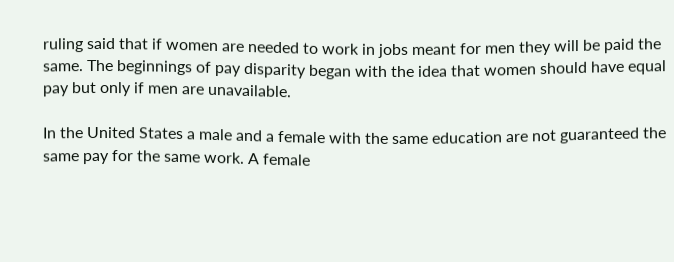ruling said that if women are needed to work in jobs meant for men they will be paid the same. The beginnings of pay disparity began with the idea that women should have equal pay but only if men are unavailable.

In the United States a male and a female with the same education are not guaranteed the same pay for the same work. A female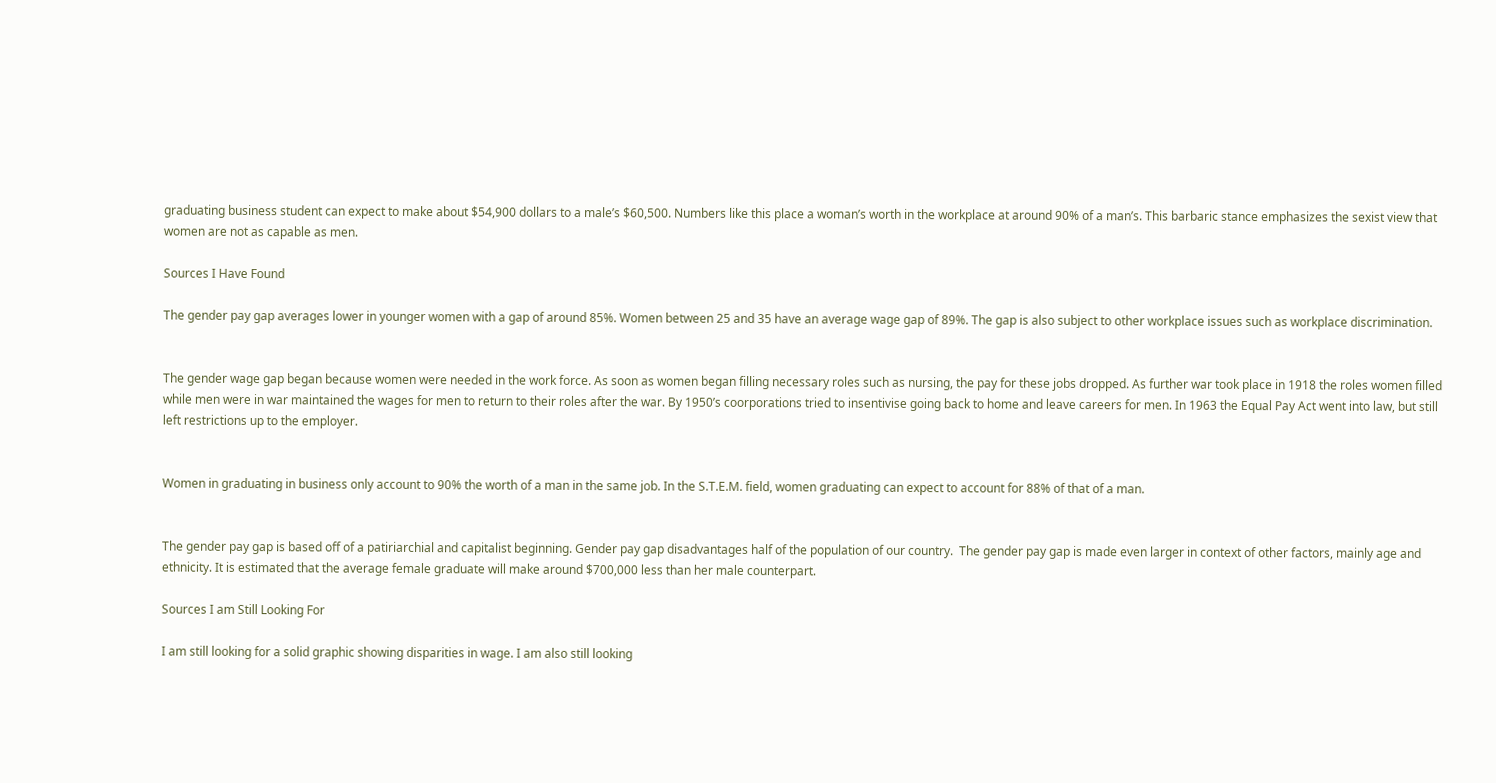graduating business student can expect to make about $54,900 dollars to a male’s $60,500. Numbers like this place a woman’s worth in the workplace at around 90% of a man’s. This barbaric stance emphasizes the sexist view that women are not as capable as men.

Sources I Have Found

The gender pay gap averages lower in younger women with a gap of around 85%. Women between 25 and 35 have an average wage gap of 89%. The gap is also subject to other workplace issues such as workplace discrimination.


The gender wage gap began because women were needed in the work force. As soon as women began filling necessary roles such as nursing, the pay for these jobs dropped. As further war took place in 1918 the roles women filled while men were in war maintained the wages for men to return to their roles after the war. By 1950’s coorporations tried to insentivise going back to home and leave careers for men. In 1963 the Equal Pay Act went into law, but still left restrictions up to the employer.


Women in graduating in business only account to 90% the worth of a man in the same job. In the S.T.E.M. field, women graduating can expect to account for 88% of that of a man.


The gender pay gap is based off of a patiriarchial and capitalist beginning. Gender pay gap disadvantages half of the population of our country.  The gender pay gap is made even larger in context of other factors, mainly age and ethnicity. It is estimated that the average female graduate will make around $700,000 less than her male counterpart.

Sources I am Still Looking For

I am still looking for a solid graphic showing disparities in wage. I am also still looking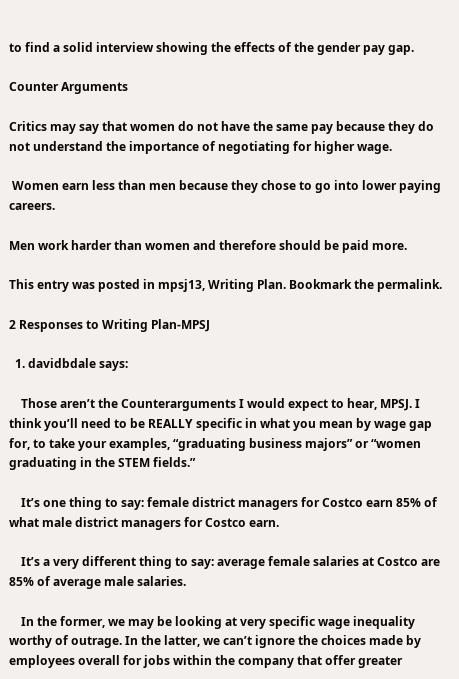to find a solid interview showing the effects of the gender pay gap.

Counter Arguments

Critics may say that women do not have the same pay because they do not understand the importance of negotiating for higher wage.

 Women earn less than men because they chose to go into lower paying careers.

Men work harder than women and therefore should be paid more.

This entry was posted in mpsj13, Writing Plan. Bookmark the permalink.

2 Responses to Writing Plan-MPSJ

  1. davidbdale says:

    Those aren’t the Counterarguments I would expect to hear, MPSJ. I think you’ll need to be REALLY specific in what you mean by wage gap for, to take your examples, “graduating business majors” or “women graduating in the STEM fields.”

    It’s one thing to say: female district managers for Costco earn 85% of what male district managers for Costco earn.

    It’s a very different thing to say: average female salaries at Costco are 85% of average male salaries.

    In the former, we may be looking at very specific wage inequality worthy of outrage. In the latter, we can’t ignore the choices made by employees overall for jobs within the company that offer greater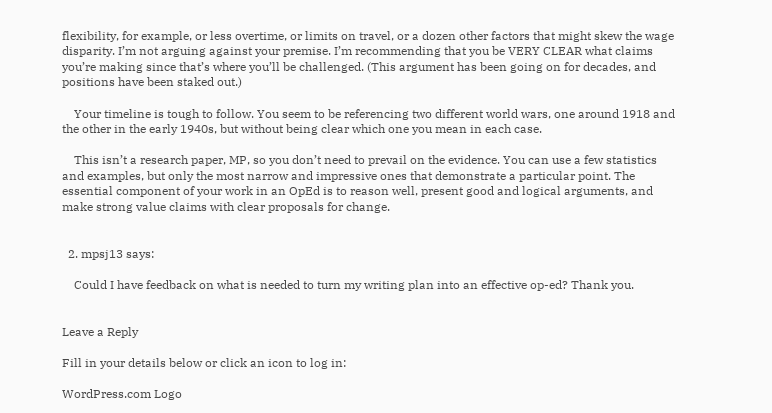flexibility, for example, or less overtime, or limits on travel, or a dozen other factors that might skew the wage disparity. I’m not arguing against your premise. I’m recommending that you be VERY CLEAR what claims you’re making since that’s where you’ll be challenged. (This argument has been going on for decades, and positions have been staked out.)

    Your timeline is tough to follow. You seem to be referencing two different world wars, one around 1918 and the other in the early 1940s, but without being clear which one you mean in each case.

    This isn’t a research paper, MP, so you don’t need to prevail on the evidence. You can use a few statistics and examples, but only the most narrow and impressive ones that demonstrate a particular point. The essential component of your work in an OpEd is to reason well, present good and logical arguments, and make strong value claims with clear proposals for change.


  2. mpsj13 says:

    Could I have feedback on what is needed to turn my writing plan into an effective op-ed? Thank you.


Leave a Reply

Fill in your details below or click an icon to log in:

WordPress.com Logo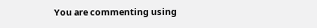You are commenting using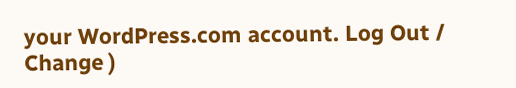your WordPress.com account. Log Out /  Change )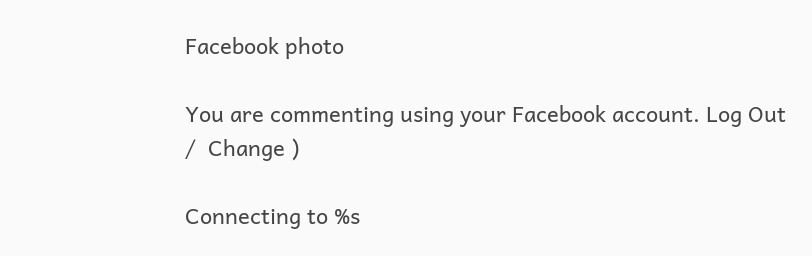Facebook photo

You are commenting using your Facebook account. Log Out /  Change )

Connecting to %s